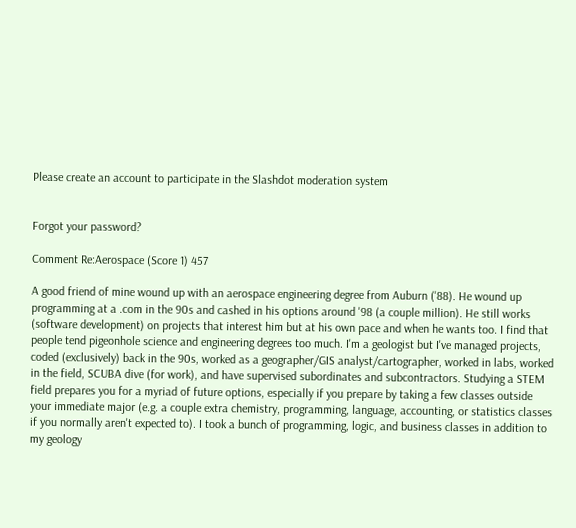Please create an account to participate in the Slashdot moderation system


Forgot your password?

Comment Re:Aerospace (Score 1) 457

A good friend of mine wound up with an aerospace engineering degree from Auburn ('88). He wound up programming at a .com in the 90s and cashed in his options around '98 (a couple million). He still works (software development) on projects that interest him but at his own pace and when he wants too. I find that people tend pigeonhole science and engineering degrees too much. I'm a geologist but I've managed projects, coded (exclusively) back in the 90s, worked as a geographer/GIS analyst/cartographer, worked in labs, worked in the field, SCUBA dive (for work), and have supervised subordinates and subcontractors. Studying a STEM field prepares you for a myriad of future options, especially if you prepare by taking a few classes outside your immediate major (e.g. a couple extra chemistry, programming, language, accounting, or statistics classes if you normally aren't expected to). I took a bunch of programming, logic, and business classes in addition to my geology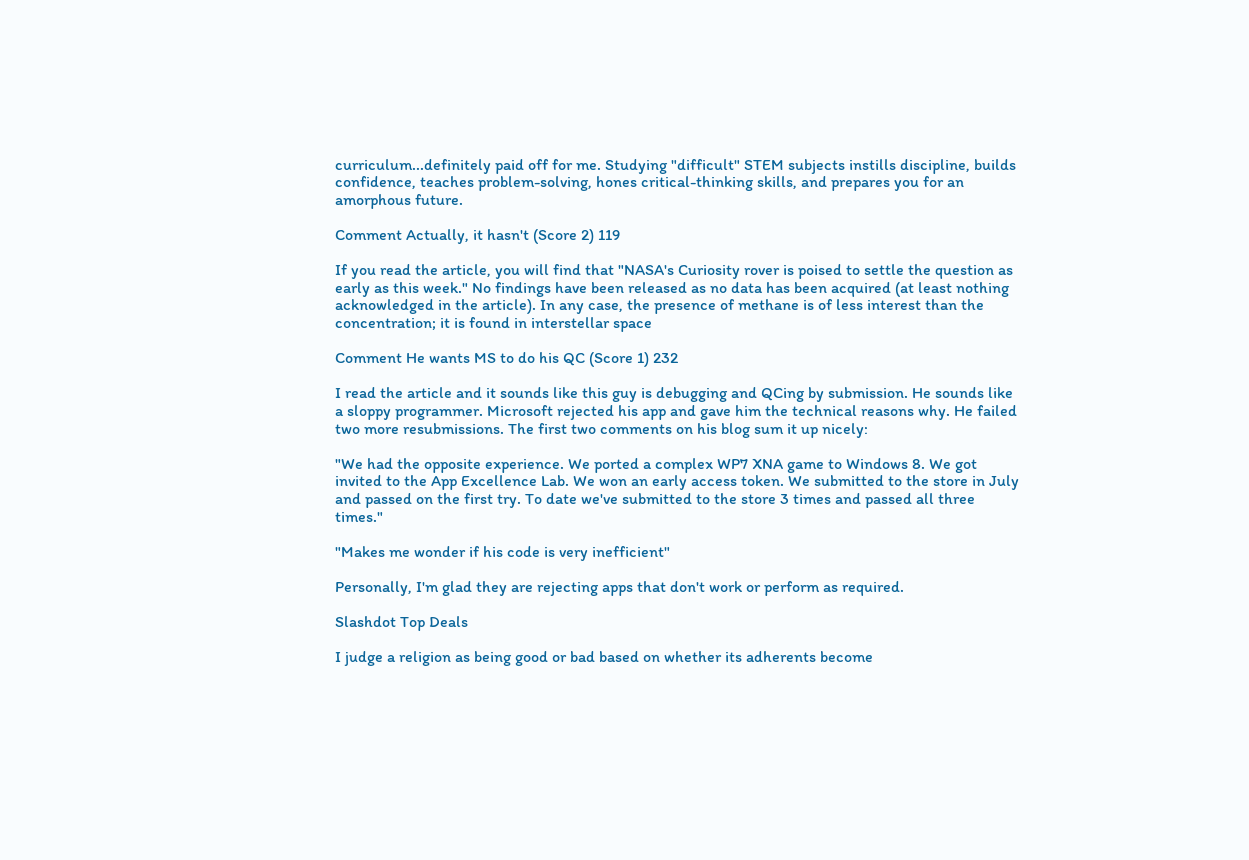curriculum...definitely paid off for me. Studying "difficult" STEM subjects instills discipline, builds confidence, teaches problem-solving, hones critical-thinking skills, and prepares you for an amorphous future.

Comment Actually, it hasn't (Score 2) 119

If you read the article, you will find that "NASA's Curiosity rover is poised to settle the question as early as this week." No findings have been released as no data has been acquired (at least nothing acknowledged in the article). In any case, the presence of methane is of less interest than the concentration; it is found in interstellar space

Comment He wants MS to do his QC (Score 1) 232

I read the article and it sounds like this guy is debugging and QCing by submission. He sounds like a sloppy programmer. Microsoft rejected his app and gave him the technical reasons why. He failed two more resubmissions. The first two comments on his blog sum it up nicely:

"We had the opposite experience. We ported a complex WP7 XNA game to Windows 8. We got invited to the App Excellence Lab. We won an early access token. We submitted to the store in July and passed on the first try. To date we've submitted to the store 3 times and passed all three times."

"Makes me wonder if his code is very inefficient"

Personally, I'm glad they are rejecting apps that don't work or perform as required.

Slashdot Top Deals

I judge a religion as being good or bad based on whether its adherents become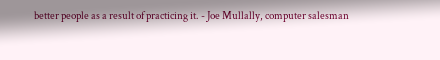better people as a result of practicing it. - Joe Mullally, computer salesman